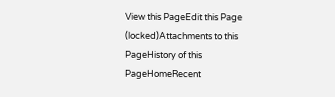View this PageEdit this Page (locked)Attachments to this PageHistory of this PageHomeRecent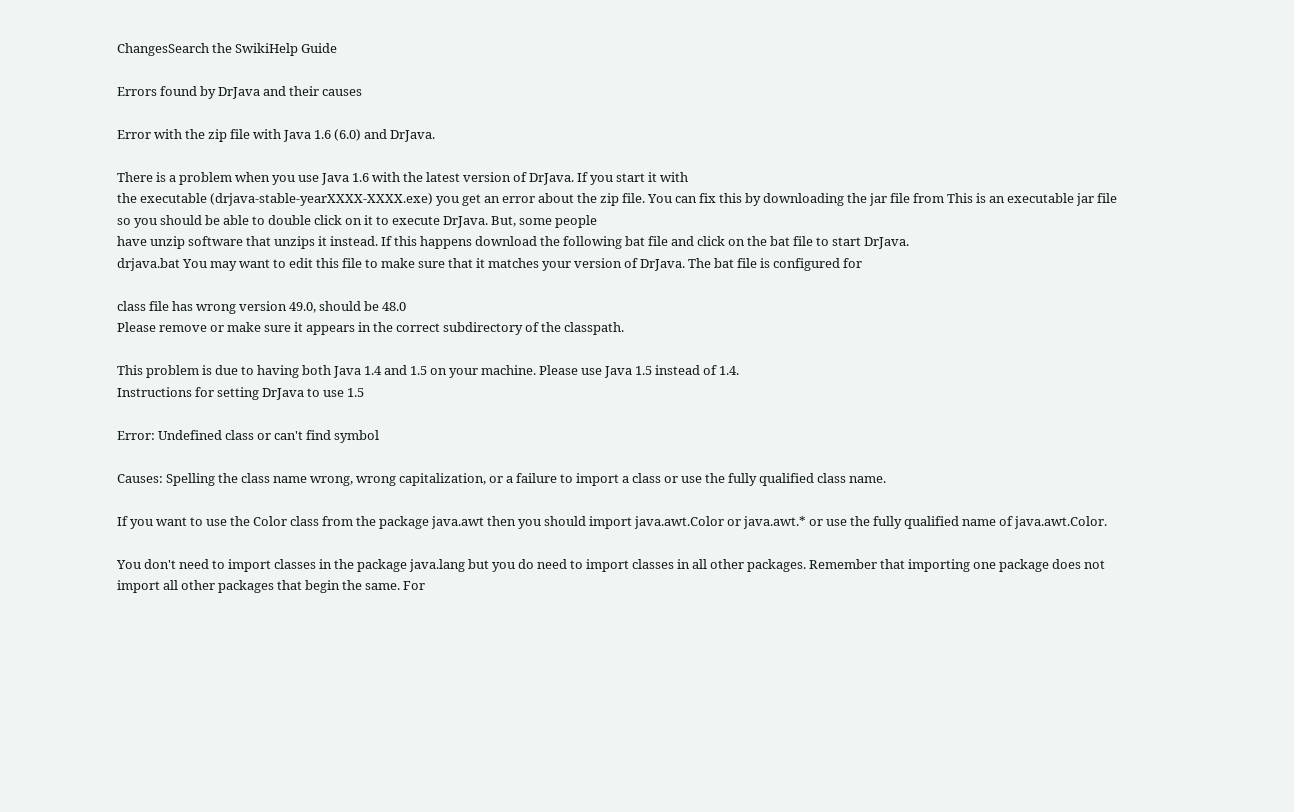ChangesSearch the SwikiHelp Guide

Errors found by DrJava and their causes

Error with the zip file with Java 1.6 (6.0) and DrJava.

There is a problem when you use Java 1.6 with the latest version of DrJava. If you start it with
the executable (drjava-stable-yearXXXX-XXXX.exe) you get an error about the zip file. You can fix this by downloading the jar file from This is an executable jar file so you should be able to double click on it to execute DrJava. But, some people
have unzip software that unzips it instead. If this happens download the following bat file and click on the bat file to start DrJava.
drjava.bat You may want to edit this file to make sure that it matches your version of DrJava. The bat file is configured for

class file has wrong version 49.0, should be 48.0
Please remove or make sure it appears in the correct subdirectory of the classpath.

This problem is due to having both Java 1.4 and 1.5 on your machine. Please use Java 1.5 instead of 1.4.
Instructions for setting DrJava to use 1.5

Error: Undefined class or can't find symbol

Causes: Spelling the class name wrong, wrong capitalization, or a failure to import a class or use the fully qualified class name.

If you want to use the Color class from the package java.awt then you should import java.awt.Color or java.awt.* or use the fully qualified name of java.awt.Color.

You don't need to import classes in the package java.lang but you do need to import classes in all other packages. Remember that importing one package does not import all other packages that begin the same. For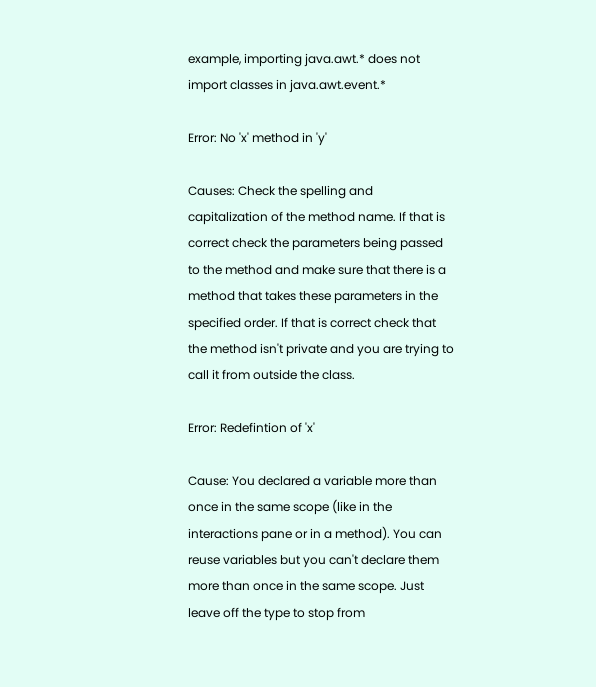example, importing java.awt.* does not import classes in java.awt.event.*

Error: No 'x' method in 'y'

Causes: Check the spelling and capitalization of the method name. If that is correct check the parameters being passed to the method and make sure that there is a method that takes these parameters in the specified order. If that is correct check that the method isn't private and you are trying to call it from outside the class.

Error: Redefintion of 'x'

Cause: You declared a variable more than once in the same scope (like in the interactions pane or in a method). You can reuse variables but you can't declare them more than once in the same scope. Just leave off the type to stop from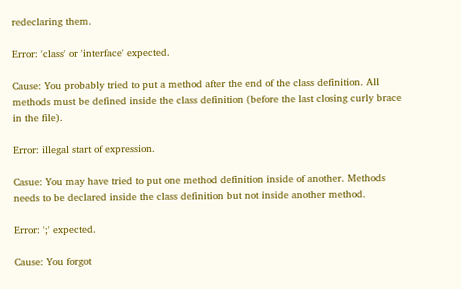redeclaring them.

Error: 'class' or 'interface' expected.

Cause: You probably tried to put a method after the end of the class definition. All methods must be defined inside the class definition (before the last closing curly brace in the file).

Error: illegal start of expression.

Casue: You may have tried to put one method definition inside of another. Methods needs to be declared inside the class definition but not inside another method.

Error: ';' expected.

Cause: You forgot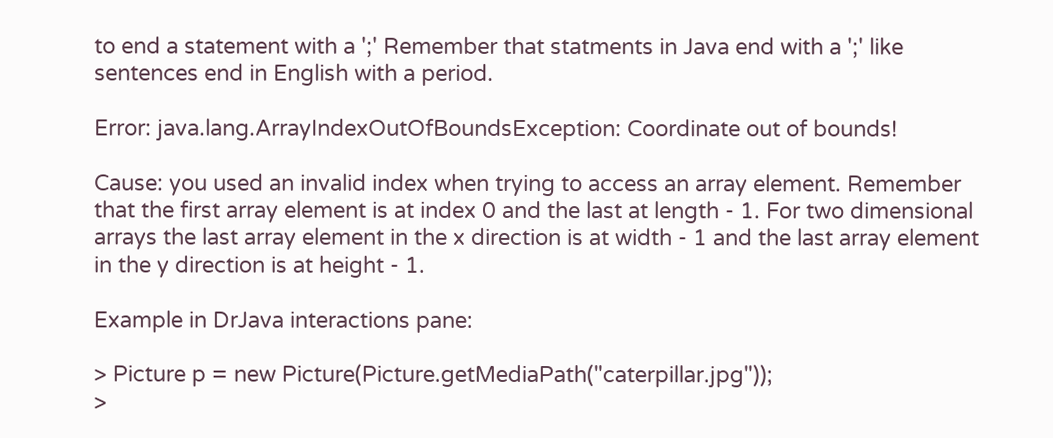to end a statement with a ';' Remember that statments in Java end with a ';' like sentences end in English with a period.

Error: java.lang.ArrayIndexOutOfBoundsException: Coordinate out of bounds!

Cause: you used an invalid index when trying to access an array element. Remember that the first array element is at index 0 and the last at length - 1. For two dimensional arrays the last array element in the x direction is at width - 1 and the last array element in the y direction is at height - 1.

Example in DrJava interactions pane:

> Picture p = new Picture(Picture.getMediaPath("caterpillar.jpg"));
>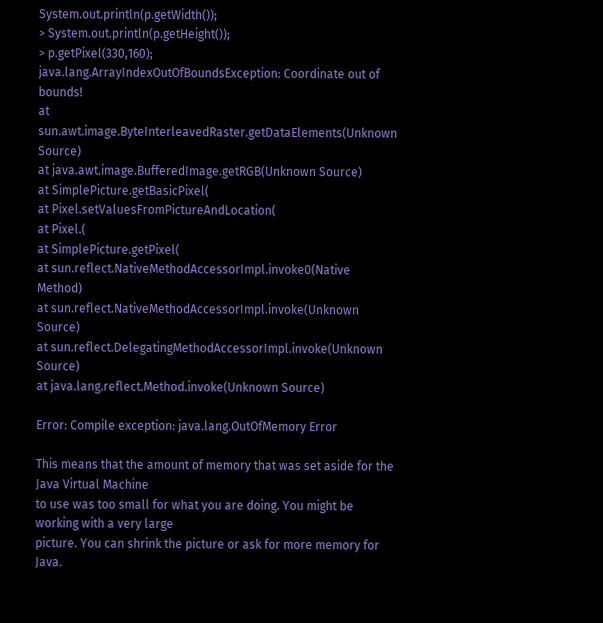System.out.println(p.getWidth());
> System.out.println(p.getHeight());
> p.getPixel(330,160);
java.lang.ArrayIndexOutOfBoundsException: Coordinate out of bounds!
at sun.awt.image.ByteInterleavedRaster.getDataElements(Unknown Source)
at java.awt.image.BufferedImage.getRGB(Unknown Source)
at SimplePicture.getBasicPixel(
at Pixel.setValuesFromPictureAndLocation(
at Pixel.(
at SimplePicture.getPixel(
at sun.reflect.NativeMethodAccessorImpl.invoke0(Native Method)
at sun.reflect.NativeMethodAccessorImpl.invoke(Unknown Source)
at sun.reflect.DelegatingMethodAccessorImpl.invoke(Unknown Source)
at java.lang.reflect.Method.invoke(Unknown Source)

Error: Compile exception: java.lang.OutOfMemory Error

This means that the amount of memory that was set aside for the Java Virtual Machine
to use was too small for what you are doing. You might be working with a very large
picture. You can shrink the picture or ask for more memory for Java.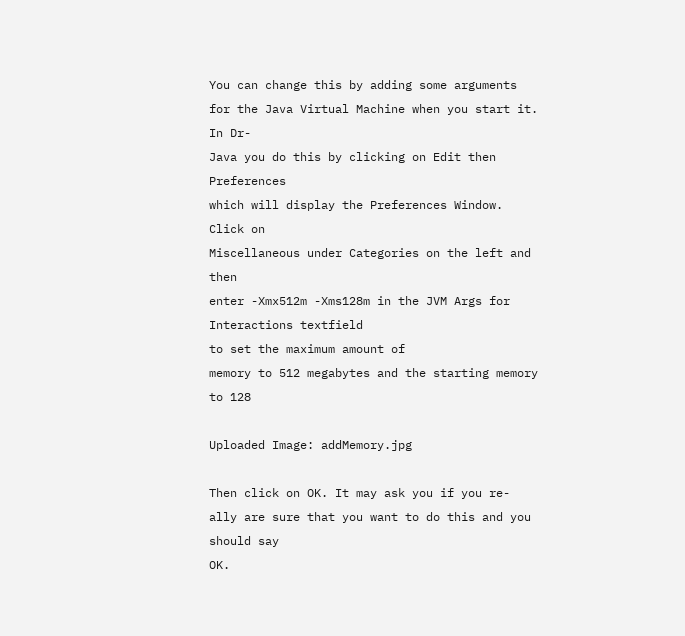You can change this by adding some arguments
for the Java Virtual Machine when you start it. In Dr-
Java you do this by clicking on Edit then Preferences
which will display the Preferences Window. Click on
Miscellaneous under Categories on the left and then
enter -Xmx512m -Xms128m in the JVM Args for Interactions textfield
to set the maximum amount of
memory to 512 megabytes and the starting memory to 128

Uploaded Image: addMemory.jpg

Then click on OK. It may ask you if you re-
ally are sure that you want to do this and you should say
OK.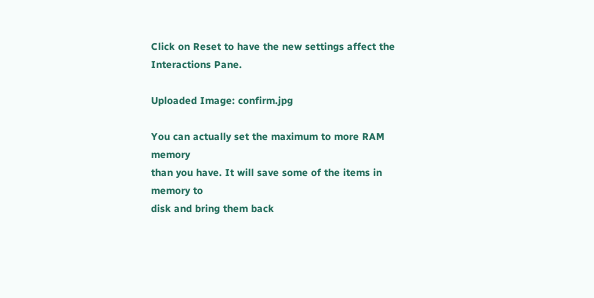Click on Reset to have the new settings affect the
Interactions Pane.

Uploaded Image: confirm.jpg

You can actually set the maximum to more RAM memory
than you have. It will save some of the items in memory to
disk and bring them back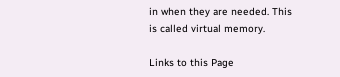in when they are needed. This
is called virtual memory.

Links to this Page